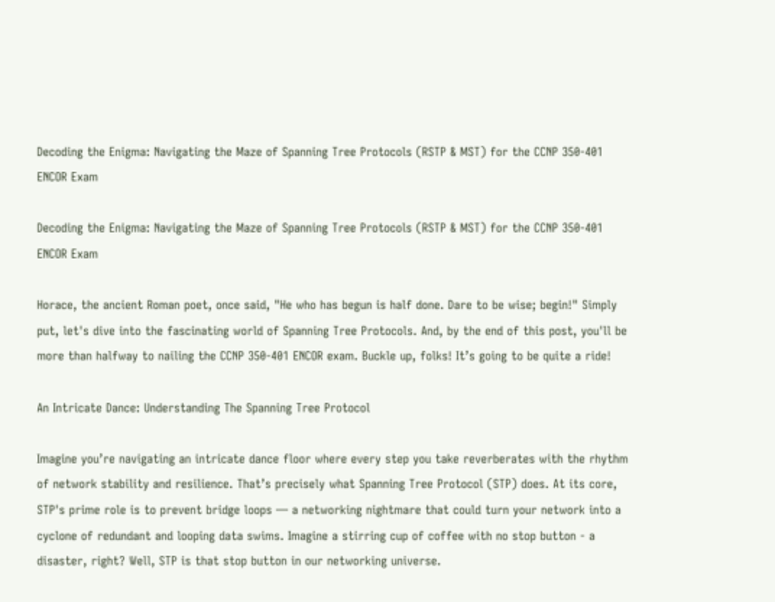Decoding the Enigma: Navigating the Maze of Spanning Tree Protocols (RSTP & MST) for the CCNP 350-401 ENCOR Exam

Decoding the Enigma: Navigating the Maze of Spanning Tree Protocols (RSTP & MST) for the CCNP 350-401 ENCOR Exam

Horace, the ancient Roman poet, once said, "He who has begun is half done. Dare to be wise; begin!" Simply put, let's dive into the fascinating world of Spanning Tree Protocols. And, by the end of this post, you'll be more than halfway to nailing the CCNP 350-401 ENCOR exam. Buckle up, folks! It’s going to be quite a ride!

An Intricate Dance: Understanding The Spanning Tree Protocol

Imagine you’re navigating an intricate dance floor where every step you take reverberates with the rhythm of network stability and resilience. That’s precisely what Spanning Tree Protocol (STP) does. At its core, STP's prime role is to prevent bridge loops — a networking nightmare that could turn your network into a cyclone of redundant and looping data swims. Imagine a stirring cup of coffee with no stop button - a disaster, right? Well, STP is that stop button in our networking universe.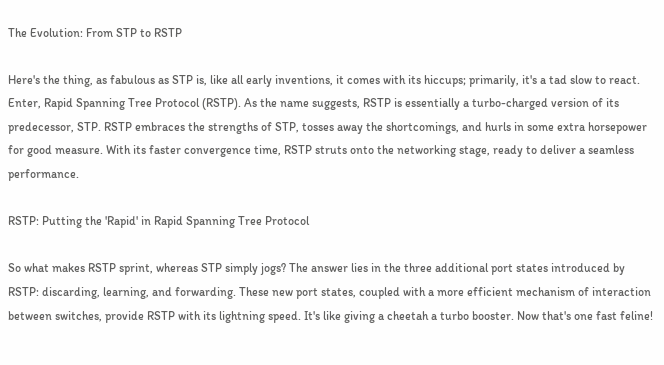The Evolution: From STP to RSTP

Here's the thing, as fabulous as STP is, like all early inventions, it comes with its hiccups; primarily, it's a tad slow to react. Enter, Rapid Spanning Tree Protocol (RSTP). As the name suggests, RSTP is essentially a turbo-charged version of its predecessor, STP. RSTP embraces the strengths of STP, tosses away the shortcomings, and hurls in some extra horsepower for good measure. With its faster convergence time, RSTP struts onto the networking stage, ready to deliver a seamless performance.

RSTP: Putting the 'Rapid' in Rapid Spanning Tree Protocol

So what makes RSTP sprint, whereas STP simply jogs? The answer lies in the three additional port states introduced by RSTP: discarding, learning, and forwarding. These new port states, coupled with a more efficient mechanism of interaction between switches, provide RSTP with its lightning speed. It's like giving a cheetah a turbo booster. Now that's one fast feline!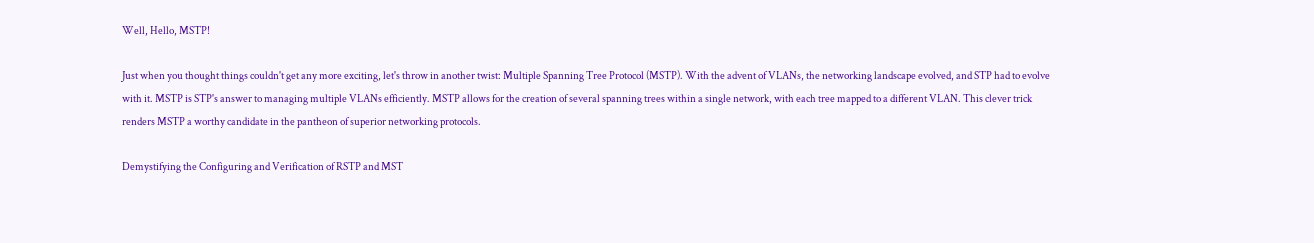Well, Hello, MSTP!

Just when you thought things couldn't get any more exciting, let's throw in another twist: Multiple Spanning Tree Protocol (MSTP). With the advent of VLANs, the networking landscape evolved, and STP had to evolve with it. MSTP is STP's answer to managing multiple VLANs efficiently. MSTP allows for the creation of several spanning trees within a single network, with each tree mapped to a different VLAN. This clever trick renders MSTP a worthy candidate in the pantheon of superior networking protocols.

Demystifying the Configuring and Verification of RSTP and MST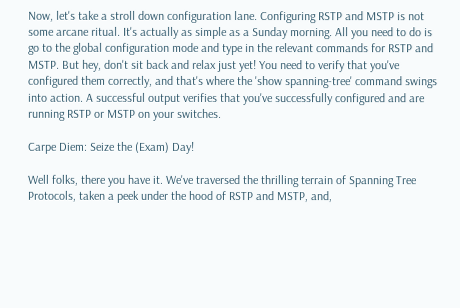Now, let's take a stroll down configuration lane. Configuring RSTP and MSTP is not some arcane ritual. It's actually as simple as a Sunday morning. All you need to do is go to the global configuration mode and type in the relevant commands for RSTP and MSTP. But hey, don't sit back and relax just yet! You need to verify that you've configured them correctly, and that's where the 'show spanning-tree' command swings into action. A successful output verifies that you've successfully configured and are running RSTP or MSTP on your switches.

Carpe Diem: Seize the (Exam) Day!

Well folks, there you have it. We've traversed the thrilling terrain of Spanning Tree Protocols, taken a peek under the hood of RSTP and MSTP, and,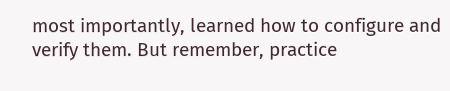most importantly, learned how to configure and verify them. But remember, practice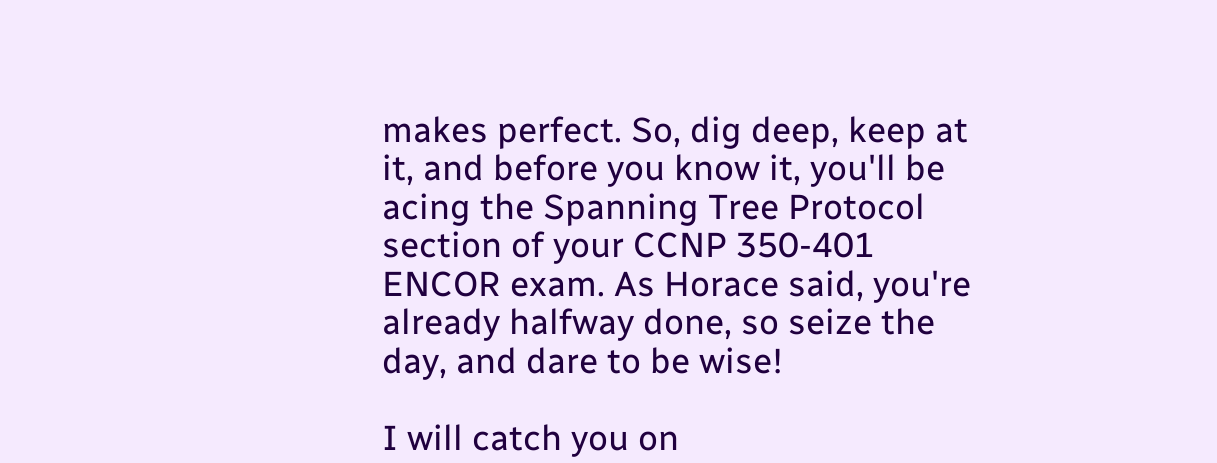makes perfect. So, dig deep, keep at it, and before you know it, you'll be acing the Spanning Tree Protocol section of your CCNP 350-401 ENCOR exam. As Horace said, you're already halfway done, so seize the day, and dare to be wise!

I will catch you on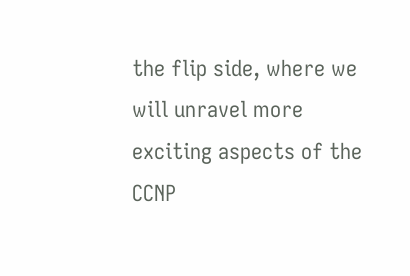the flip side, where we will unravel more exciting aspects of the CCNP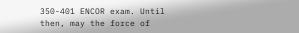350-401 ENCOR exam. Until then, may the force of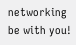networking be with you!